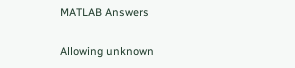MATLAB Answers

Allowing unknown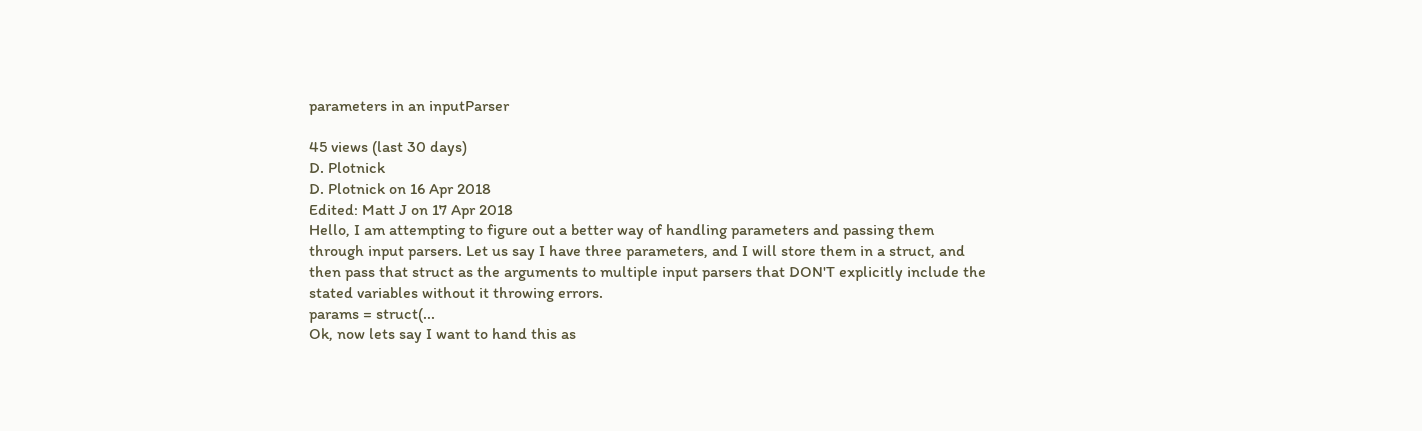parameters in an inputParser

45 views (last 30 days)
D. Plotnick
D. Plotnick on 16 Apr 2018
Edited: Matt J on 17 Apr 2018
Hello, I am attempting to figure out a better way of handling parameters and passing them through input parsers. Let us say I have three parameters, and I will store them in a struct, and then pass that struct as the arguments to multiple input parsers that DON'T explicitly include the stated variables without it throwing errors.
params = struct(...
Ok, now lets say I want to hand this as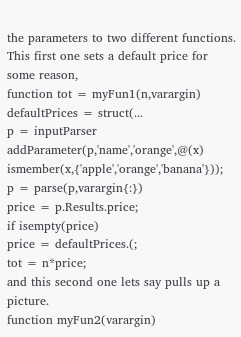the parameters to two different functions. This first one sets a default price for some reason,
function tot = myFun1(n,varargin)
defaultPrices = struct(...
p = inputParser
addParameter(p,'name','orange',@(x) ismember(x,{'apple','orange','banana'}));
p = parse(p,varargin{:})
price = p.Results.price;
if isempty(price)
price = defaultPrices.(;
tot = n*price;
and this second one lets say pulls up a picture.
function myFun2(varargin)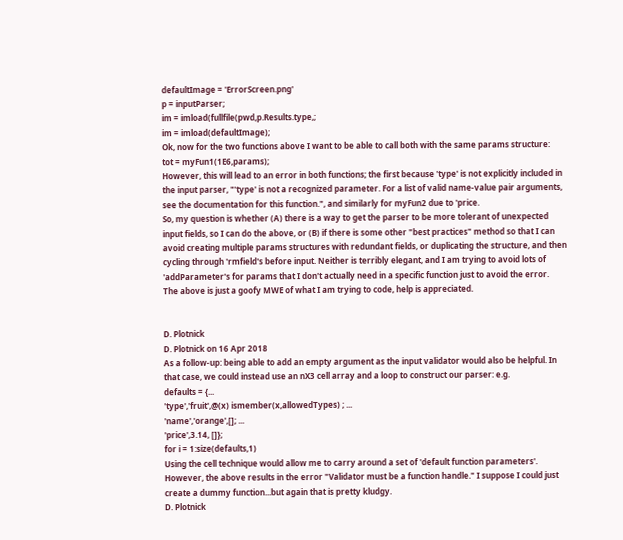defaultImage = 'ErrorScreen.png'
p = inputParser;
im = imload(fullfile(pwd,p.Results.type,;
im = imload(defaultImage);
Ok, now for the two functions above I want to be able to call both with the same params structure:
tot = myFun1(1E6,params);
However, this will lead to an error in both functions; the first because 'type' is not explicitly included in the input parser, "'type' is not a recognized parameter. For a list of valid name-value pair arguments, see the documentation for this function.", and similarly for myFun2 due to 'price.
So, my question is whether (A) there is a way to get the parser to be more tolerant of unexpected input fields, so I can do the above, or (B) if there is some other "best practices" method so that I can avoid creating multiple params structures with redundant fields, or duplicating the structure, and then cycling through 'rmfield's before input. Neither is terribly elegant, and I am trying to avoid lots of 'addParameter's for params that I don't actually need in a specific function just to avoid the error.
The above is just a goofy MWE of what I am trying to code, help is appreciated.


D. Plotnick
D. Plotnick on 16 Apr 2018
As a follow-up: being able to add an empty argument as the input validator would also be helpful. In that case, we could instead use an nX3 cell array and a loop to construct our parser: e.g.
defaults = {...
'type','fruit',@(x) ismember(x,allowedTypes) ; ...
'name','orange',[]; ...
'price',3.14, []};
for i = 1:size(defaults,1)
Using the cell technique would allow me to carry around a set of 'default function parameters'. However, the above results in the error "Validator must be a function handle." I suppose I could just create a dummy function...but again that is pretty kludgy.
D. Plotnick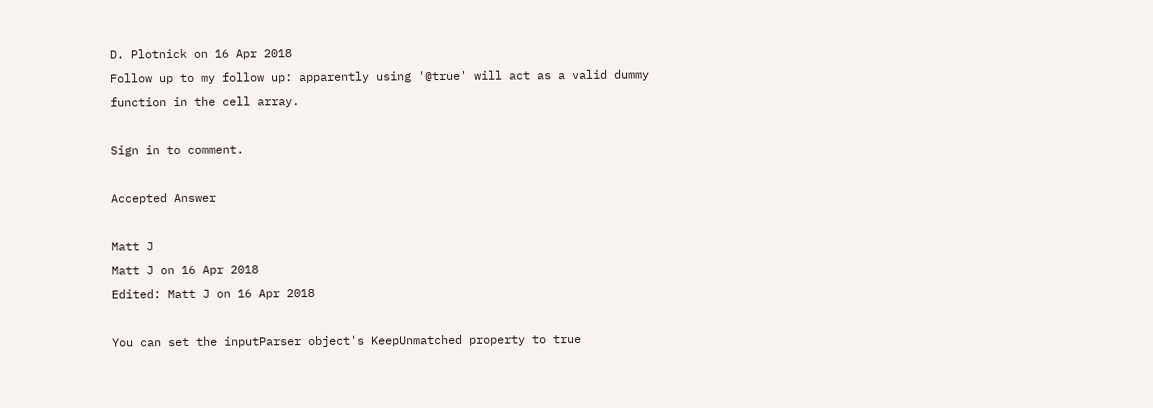D. Plotnick on 16 Apr 2018
Follow up to my follow up: apparently using '@true' will act as a valid dummy function in the cell array.

Sign in to comment.

Accepted Answer

Matt J
Matt J on 16 Apr 2018
Edited: Matt J on 16 Apr 2018

You can set the inputParser object's KeepUnmatched property to true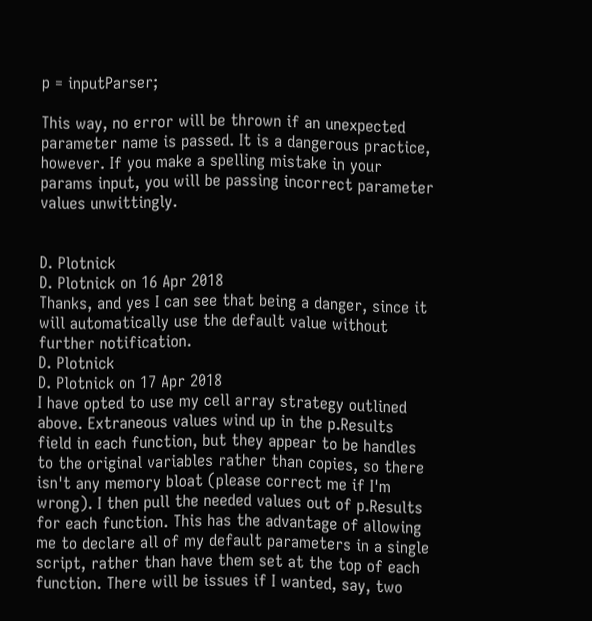p = inputParser;

This way, no error will be thrown if an unexpected parameter name is passed. It is a dangerous practice, however. If you make a spelling mistake in your params input, you will be passing incorrect parameter values unwittingly.


D. Plotnick
D. Plotnick on 16 Apr 2018
Thanks, and yes I can see that being a danger, since it will automatically use the default value without further notification.
D. Plotnick
D. Plotnick on 17 Apr 2018
I have opted to use my cell array strategy outlined above. Extraneous values wind up in the p.Results field in each function, but they appear to be handles to the original variables rather than copies, so there isn't any memory bloat (please correct me if I'm wrong). I then pull the needed values out of p.Results for each function. This has the advantage of allowing me to declare all of my default parameters in a single script, rather than have them set at the top of each function. There will be issues if I wanted, say, two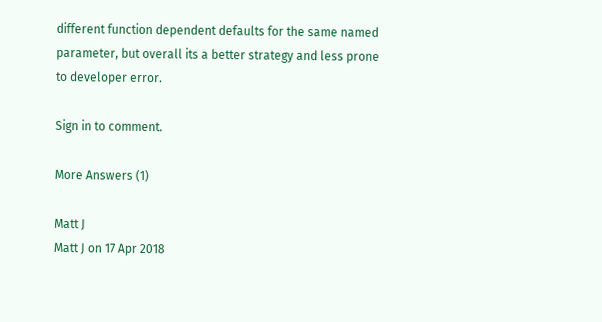different function dependent defaults for the same named parameter, but overall its a better strategy and less prone to developer error.

Sign in to comment.

More Answers (1)

Matt J
Matt J on 17 Apr 2018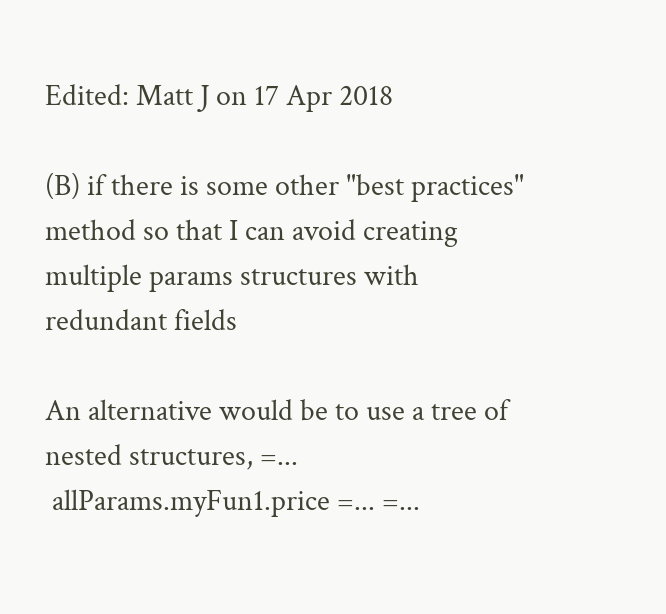Edited: Matt J on 17 Apr 2018

(B) if there is some other "best practices" method so that I can avoid creating multiple params structures with redundant fields

An alternative would be to use a tree of nested structures, =...
 allParams.myFun1.price =... =...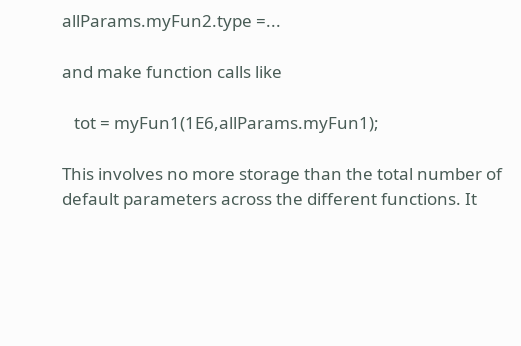allParams.myFun2.type =...

and make function calls like

   tot = myFun1(1E6,allParams.myFun1);

This involves no more storage than the total number of default parameters across the different functions. It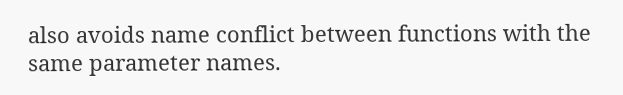also avoids name conflict between functions with the same parameter names.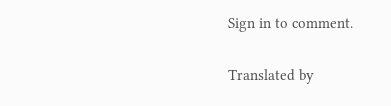Sign in to comment.

Translated by